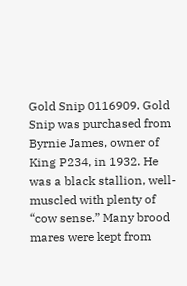Gold Snip 0116909. Gold Snip was purchased from Byrnie James, owner of King P234, in 1932. He was a black stallion, well-muscled with plenty of “cow sense.” Many brood mares were kept from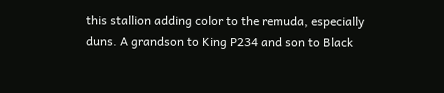this stallion adding color to the remuda, especially duns. A grandson to King P234 and son to Black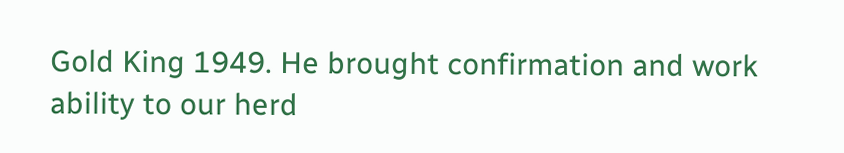Gold King 1949. He brought confirmation and work ability to our herd